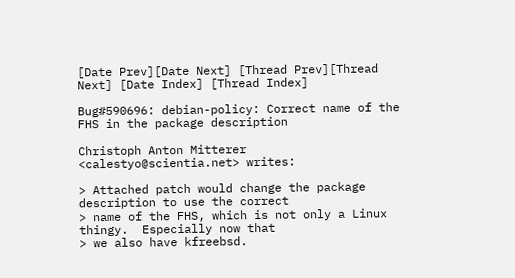[Date Prev][Date Next] [Thread Prev][Thread Next] [Date Index] [Thread Index]

Bug#590696: debian-policy: Correct name of the FHS in the package description

Christoph Anton Mitterer <calestyo@scientia.net> writes:

> Attached patch would change the package description to use the correct
> name of the FHS, which is not only a Linux thingy.  Especially now that
> we also have kfreebsd.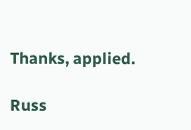Thanks, applied.

Russ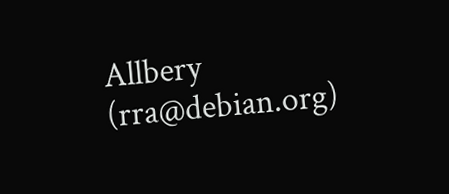Allbery (rra@debian.org)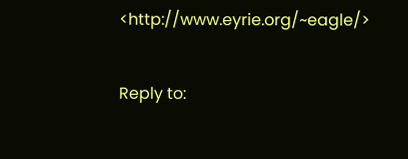<http://www.eyrie.org/~eagle/>

Reply to: